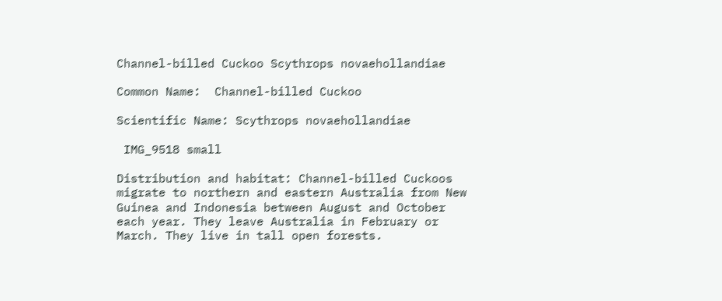Channel-billed Cuckoo Scythrops novaehollandiae

Common Name:  Channel-billed Cuckoo

Scientific Name: Scythrops novaehollandiae

 IMG_9518 small

Distribution and habitat: Channel-billed Cuckoos migrate to northern and eastern Australia from New Guinea and Indonesia between August and October each year. They leave Australia in February or March. They live in tall open forests.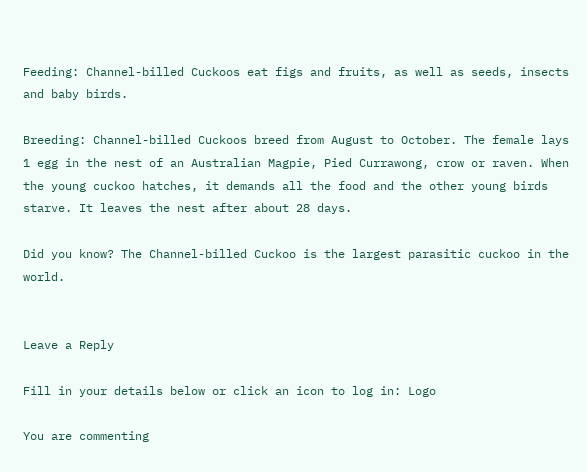Feeding: Channel-billed Cuckoos eat figs and fruits, as well as seeds, insects and baby birds.

Breeding: Channel-billed Cuckoos breed from August to October. The female lays 1 egg in the nest of an Australian Magpie, Pied Currawong, crow or raven. When the young cuckoo hatches, it demands all the food and the other young birds starve. It leaves the nest after about 28 days.

Did you know? The Channel-billed Cuckoo is the largest parasitic cuckoo in the world.


Leave a Reply

Fill in your details below or click an icon to log in: Logo

You are commenting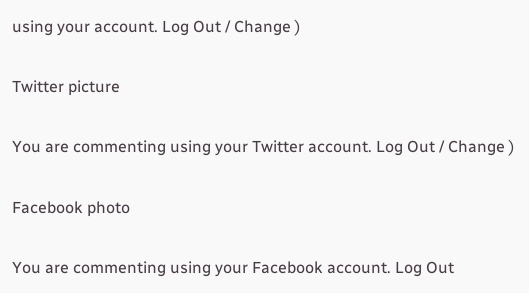using your account. Log Out / Change )

Twitter picture

You are commenting using your Twitter account. Log Out / Change )

Facebook photo

You are commenting using your Facebook account. Log Out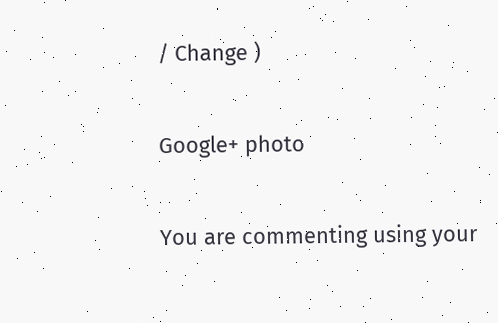/ Change )

Google+ photo

You are commenting using your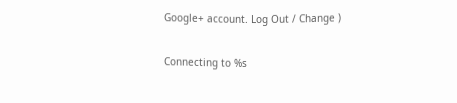Google+ account. Log Out / Change )

Connecting to %s